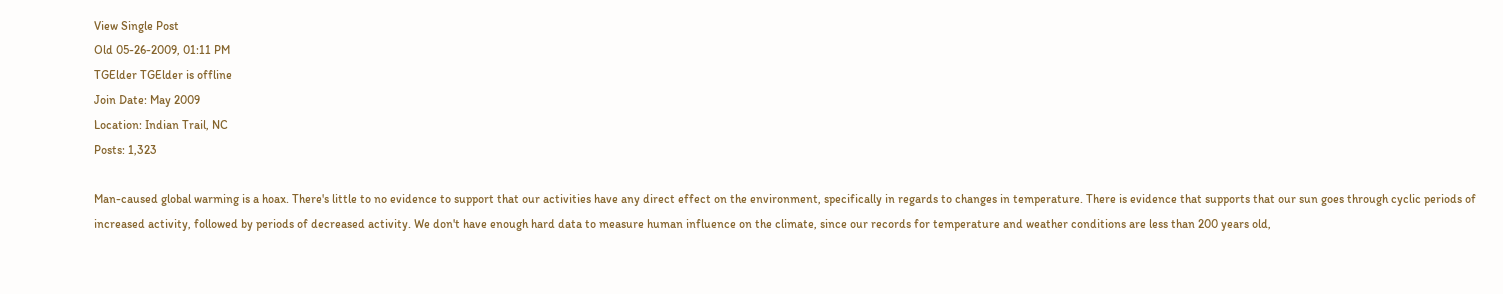View Single Post
Old 05-26-2009, 01:11 PM
TGElder TGElder is offline
Join Date: May 2009
Location: Indian Trail, NC
Posts: 1,323

Man-caused global warming is a hoax. There's little to no evidence to support that our activities have any direct effect on the environment, specifically in regards to changes in temperature. There is evidence that supports that our sun goes through cyclic periods of increased activity, followed by periods of decreased activity. We don't have enough hard data to measure human influence on the climate, since our records for temperature and weather conditions are less than 200 years old,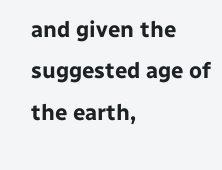and given the suggested age of the earth,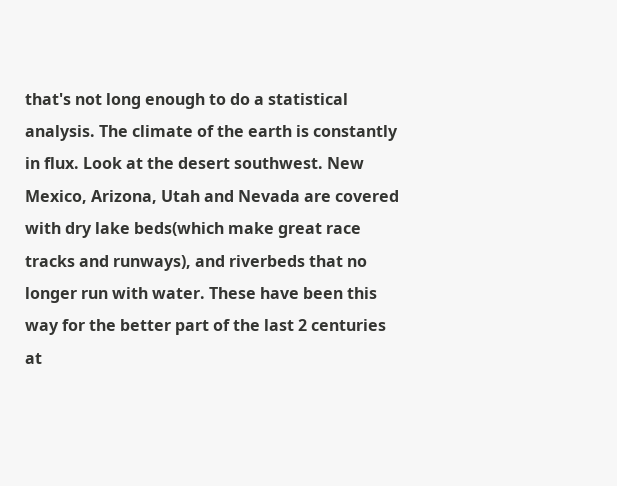that's not long enough to do a statistical analysis. The climate of the earth is constantly in flux. Look at the desert southwest. New Mexico, Arizona, Utah and Nevada are covered with dry lake beds(which make great race tracks and runways), and riverbeds that no longer run with water. These have been this way for the better part of the last 2 centuries at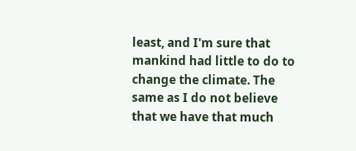least, and I'm sure that mankind had little to do to change the climate. The same as I do not believe that we have that much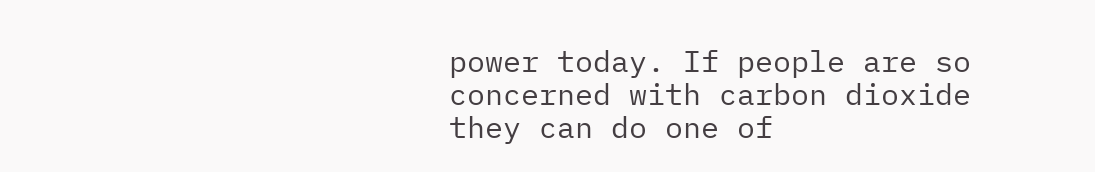power today. If people are so concerned with carbon dioxide they can do one of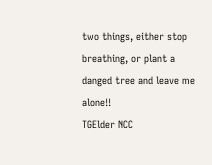two things, either stop breathing, or plant a danged tree and leave me alone!!
TGElder NCC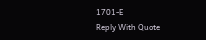1701-E
Reply With Quote